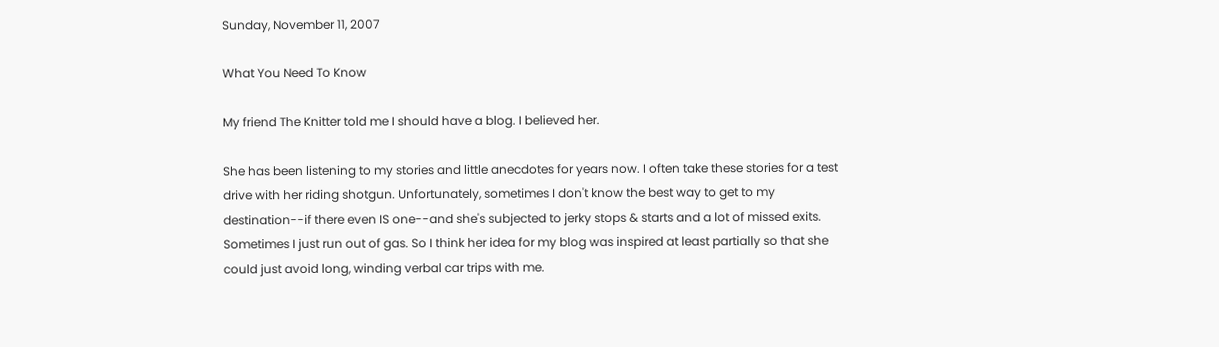Sunday, November 11, 2007

What You Need To Know

My friend The Knitter told me I should have a blog. I believed her.

She has been listening to my stories and little anecdotes for years now. I often take these stories for a test drive with her riding shotgun. Unfortunately, sometimes I don't know the best way to get to my destination--if there even IS one--and she's subjected to jerky stops & starts and a lot of missed exits. Sometimes I just run out of gas. So I think her idea for my blog was inspired at least partially so that she could just avoid long, winding verbal car trips with me.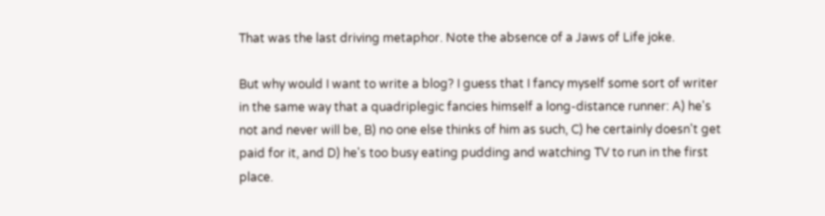That was the last driving metaphor. Note the absence of a Jaws of Life joke.

But why would I want to write a blog? I guess that I fancy myself some sort of writer in the same way that a quadriplegic fancies himself a long-distance runner: A) he's not and never will be, B) no one else thinks of him as such, C) he certainly doesn't get paid for it, and D) he's too busy eating pudding and watching TV to run in the first place.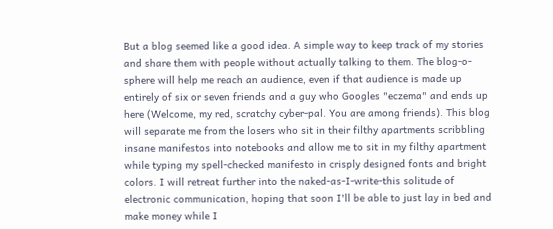But a blog seemed like a good idea. A simple way to keep track of my stories and share them with people without actually talking to them. The blog-o-sphere will help me reach an audience, even if that audience is made up entirely of six or seven friends and a guy who Googles "eczema" and ends up here (Welcome, my red, scratchy cyber-pal. You are among friends). This blog will separate me from the losers who sit in their filthy apartments scribbling insane manifestos into notebooks and allow me to sit in my filthy apartment while typing my spell-checked manifesto in crisply designed fonts and bright colors. I will retreat further into the naked-as-I-write-this solitude of electronic communication, hoping that soon I'll be able to just lay in bed and make money while I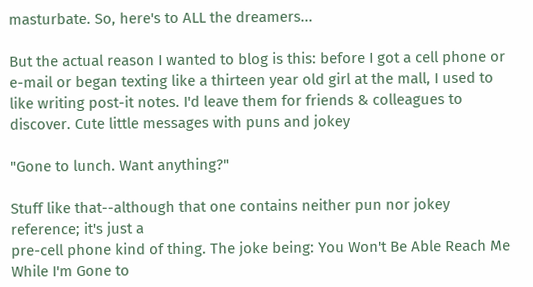masturbate. So, here's to ALL the dreamers...

But the actual reason I wanted to blog is this: before I got a cell phone or e-mail or began texting like a thirteen year old girl at the mall, I used to like writing post-it notes. I'd leave them for friends & colleagues to discover. Cute little messages with puns and jokey

"Gone to lunch. Want anything?"

Stuff like that--although that one contains neither pun nor jokey reference; it's just a
pre-cell phone kind of thing. The joke being: You Won't Be Able Reach Me While I'm Gone to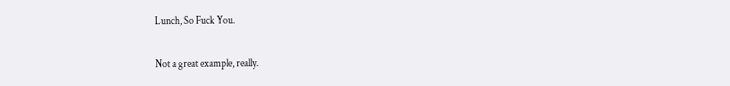Lunch, So Fuck You.

Not a great example, really.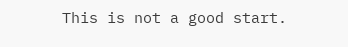This is not a good start.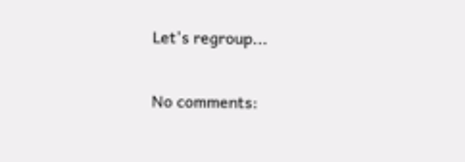Let's regroup...

No comments: